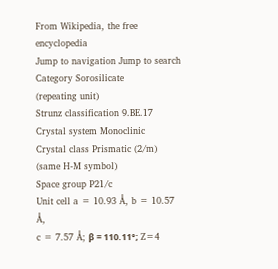From Wikipedia, the free encyclopedia
Jump to navigation Jump to search
Category Sorosilicate
(repeating unit)
Strunz classification 9.BE.17
Crystal system Monoclinic
Crystal class Prismatic (2/m)
(same H-M symbol)
Space group P21/c
Unit cell a = 10.93 Å, b = 10.57 Å,
c = 7.57 Å; β = 110.11°; Z=4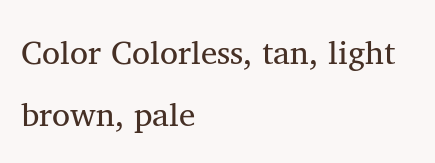Color Colorless, tan, light brown, pale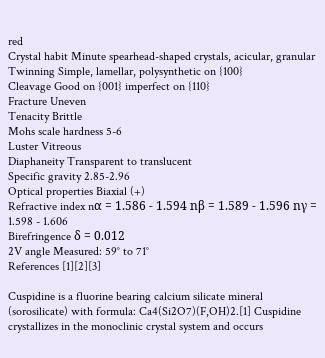red
Crystal habit Minute spearhead-shaped crystals, acicular, granular
Twinning Simple, lamellar, polysynthetic on {100}
Cleavage Good on {001} imperfect on {110}
Fracture Uneven
Tenacity Brittle
Mohs scale hardness 5-6
Luster Vitreous
Diaphaneity Transparent to translucent
Specific gravity 2.85-2.96
Optical properties Biaxial (+)
Refractive index nα = 1.586 - 1.594 nβ = 1.589 - 1.596 nγ = 1.598 - 1.606
Birefringence δ = 0.012
2V angle Measured: 59° to 71°
References [1][2][3]

Cuspidine is a fluorine bearing calcium silicate mineral (sorosilicate) with formula: Ca4(Si2O7)(F,OH)2.[1] Cuspidine crystallizes in the monoclinic crystal system and occurs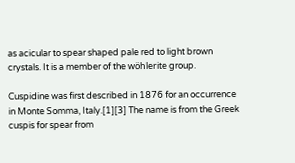as acicular to spear shaped pale red to light brown crystals. It is a member of the wöhlerite group.

Cuspidine was first described in 1876 for an occurrence in Monte Somma, Italy.[1][3] The name is from the Greek cuspis for spear from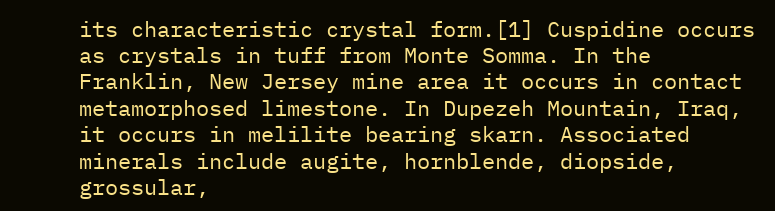its characteristic crystal form.[1] Cuspidine occurs as crystals in tuff from Monte Somma. In the Franklin, New Jersey mine area it occurs in contact metamorphosed limestone. In Dupezeh Mountain, Iraq, it occurs in melilite bearing skarn. Associated minerals include augite, hornblende, diopside, grossular,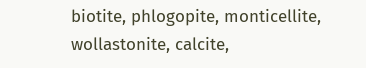biotite, phlogopite, monticellite, wollastonite, calcite,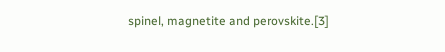spinel, magnetite and perovskite.[3]